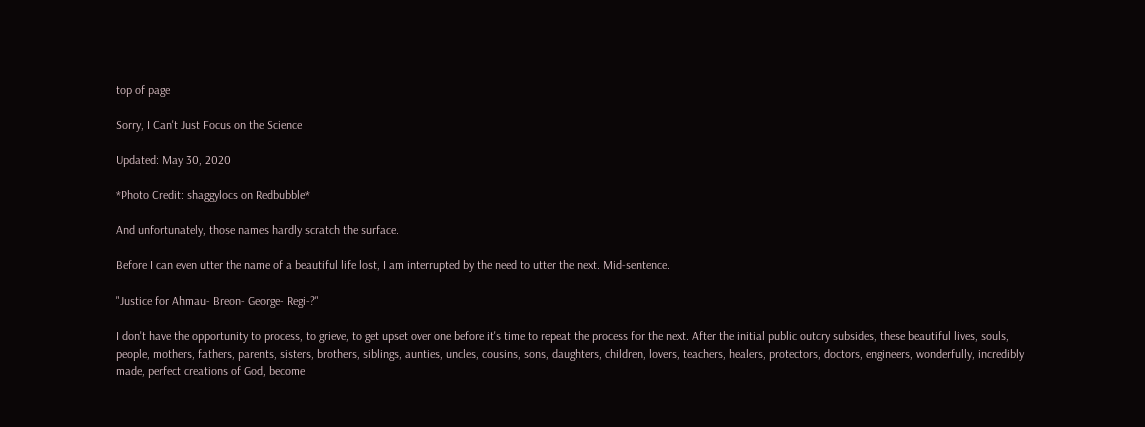top of page

Sorry, I Can't Just Focus on the Science

Updated: May 30, 2020

*Photo Credit: shaggylocs on Redbubble*

And unfortunately, those names hardly scratch the surface.

Before I can even utter the name of a beautiful life lost, I am interrupted by the need to utter the next. Mid-sentence.

"Justice for Ahmau- Breon- George- Regi-?"

I don't have the opportunity to process, to grieve, to get upset over one before it's time to repeat the process for the next. After the initial public outcry subsides, these beautiful lives, souls, people, mothers, fathers, parents, sisters, brothers, siblings, aunties, uncles, cousins, sons, daughters, children, lovers, teachers, healers, protectors, doctors, engineers, wonderfully, incredibly made, perfect creations of God, become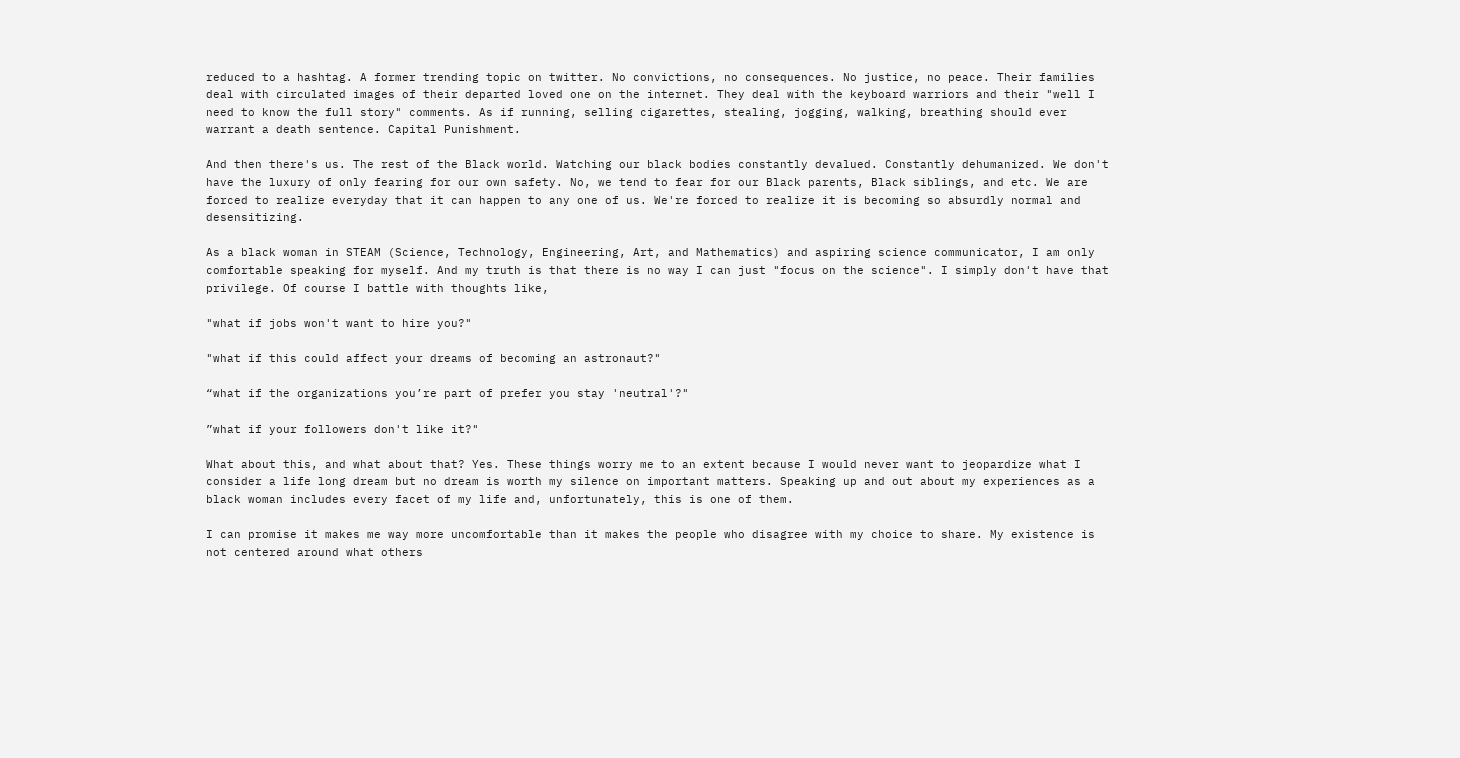reduced to a hashtag. A former trending topic on twitter. No convictions, no consequences. No justice, no peace. Their families deal with circulated images of their departed loved one on the internet. They deal with the keyboard warriors and their "well I need to know the full story" comments. As if running, selling cigarettes, stealing, jogging, walking, breathing should ever warrant a death sentence. Capital Punishment.

And then there's us. The rest of the Black world. Watching our black bodies constantly devalued. Constantly dehumanized. We don't have the luxury of only fearing for our own safety. No, we tend to fear for our Black parents, Black siblings, and etc. We are forced to realize everyday that it can happen to any one of us. We're forced to realize it is becoming so absurdly normal and desensitizing.

As a black woman in STEAM (Science, Technology, Engineering, Art, and Mathematics) and aspiring science communicator, I am only comfortable speaking for myself. And my truth is that there is no way I can just "focus on the science". I simply don't have that privilege. Of course I battle with thoughts like,

"what if jobs won't want to hire you?"

"what if this could affect your dreams of becoming an astronaut?"

“what if the organizations you’re part of prefer you stay 'neutral'?"

”what if your followers don't like it?"

What about this, and what about that? Yes. These things worry me to an extent because I would never want to jeopardize what I consider a life long dream but no dream is worth my silence on important matters. Speaking up and out about my experiences as a black woman includes every facet of my life and, unfortunately, this is one of them.

I can promise it makes me way more uncomfortable than it makes the people who disagree with my choice to share. My existence is not centered around what others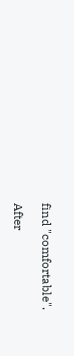find "comfortable".

After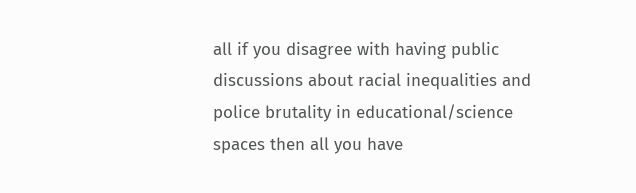all if you disagree with having public discussions about racial inequalities and police brutality in educational/science spaces then all you have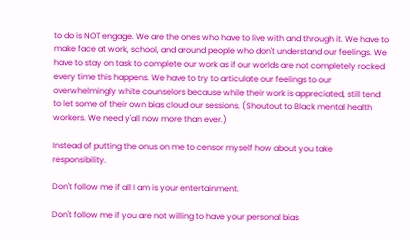to do is NOT engage. We are the ones who have to live with and through it. We have to make face at work, school, and around people who don't understand our feelings. We have to stay on task to complete our work as if our worlds are not completely rocked every time this happens. We have to try to articulate our feelings to our overwhelmingly white counselors because while their work is appreciated, still tend to let some of their own bias cloud our sessions. (Shoutout to Black mental health workers. We need y'all now more than ever.)

Instead of putting the onus on me to censor myself how about you take responsibility.

Don't follow me if all I am is your entertainment.

Don't follow me if you are not willing to have your personal bias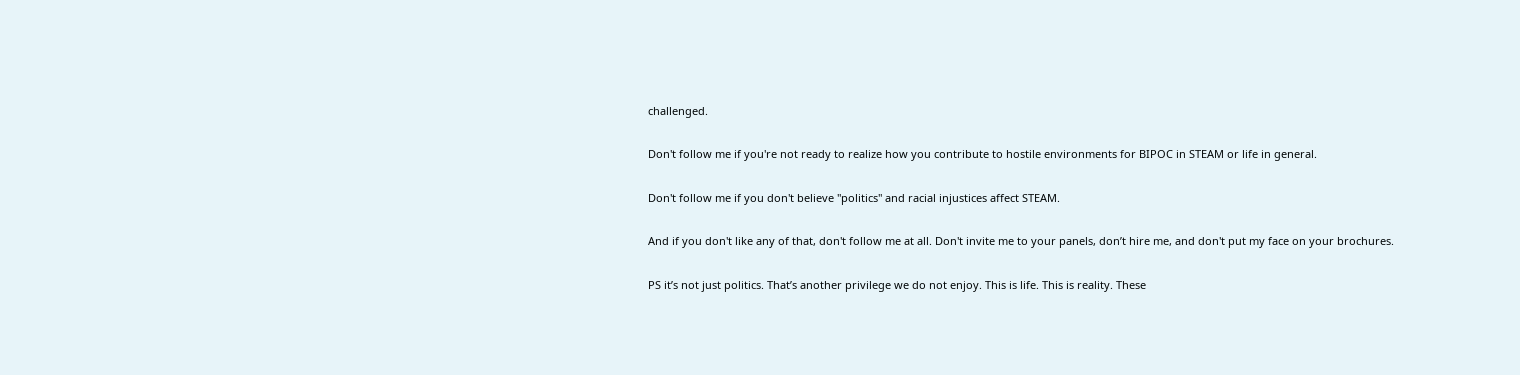challenged.

Don't follow me if you're not ready to realize how you contribute to hostile environments for BIPOC in STEAM or life in general.

Don't follow me if you don't believe "politics" and racial injustices affect STEAM.

And if you don't like any of that, don't follow me at all. Don't invite me to your panels, don’t hire me, and don't put my face on your brochures.

PS it’s not just politics. That’s another privilege we do not enjoy. This is life. This is reality. These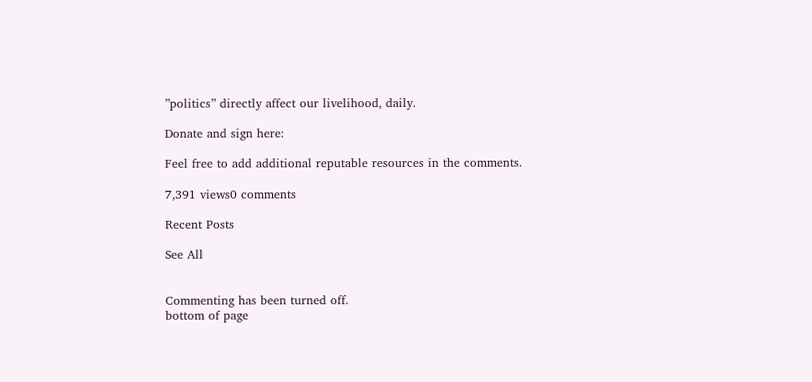”politics” directly affect our livelihood, daily.

Donate and sign here:

Feel free to add additional reputable resources in the comments.

7,391 views0 comments

Recent Posts

See All


Commenting has been turned off.
bottom of page